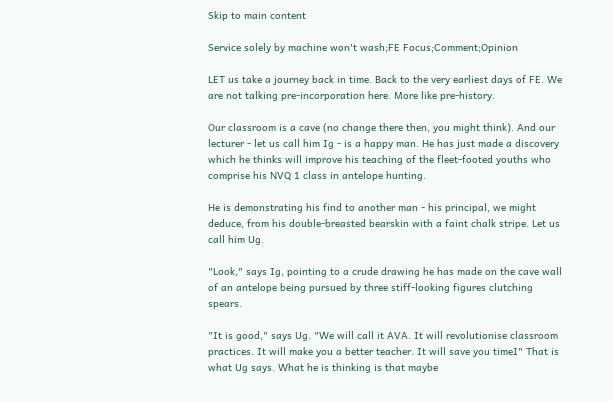Skip to main content

Service solely by machine won't wash;FE Focus;Comment;Opinion

LET us take a journey back in time. Back to the very earliest days of FE. We are not talking pre-incorporation here. More like pre-history.

Our classroom is a cave (no change there then, you might think). And our lecturer - let us call him Ig - is a happy man. He has just made a discovery which he thinks will improve his teaching of the fleet-footed youths who comprise his NVQ 1 class in antelope hunting.

He is demonstrating his find to another man - his principal, we might deduce, from his double-breasted bearskin with a faint chalk stripe. Let us call him Ug.

"Look," says Ig, pointing to a crude drawing he has made on the cave wall of an antelope being pursued by three stiff-looking figures clutching spears.

"It is good," says Ug. "We will call it AVA. It will revolutionise classroom practices. It will make you a better teacher. It will save you timeI" That is what Ug says. What he is thinking is that maybe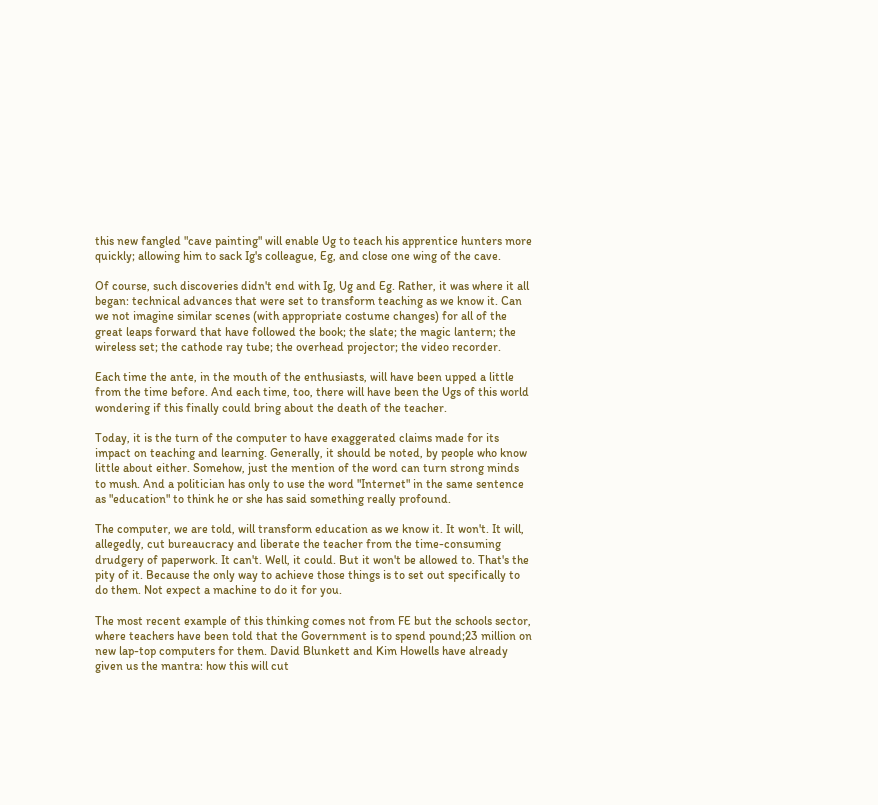this new fangled "cave painting" will enable Ug to teach his apprentice hunters more quickly; allowing him to sack Ig's colleague, Eg, and close one wing of the cave.

Of course, such discoveries didn't end with Ig, Ug and Eg. Rather, it was where it all began: technical advances that were set to transform teaching as we know it. Can we not imagine similar scenes (with appropriate costume changes) for all of the great leaps forward that have followed the book; the slate; the magic lantern; the wireless set; the cathode ray tube; the overhead projector; the video recorder.

Each time the ante, in the mouth of the enthusiasts, will have been upped a little from the time before. And each time, too, there will have been the Ugs of this world wondering if this finally could bring about the death of the teacher.

Today, it is the turn of the computer to have exaggerated claims made for its impact on teaching and learning. Generally, it should be noted, by people who know little about either. Somehow, just the mention of the word can turn strong minds to mush. And a politician has only to use the word "Internet" in the same sentence as "education" to think he or she has said something really profound.

The computer, we are told, will transform education as we know it. It won't. It will, allegedly, cut bureaucracy and liberate the teacher from the time-consuming drudgery of paperwork. It can't. Well, it could. But it won't be allowed to. That's the pity of it. Because the only way to achieve those things is to set out specifically to do them. Not expect a machine to do it for you.

The most recent example of this thinking comes not from FE but the schools sector, where teachers have been told that the Government is to spend pound;23 million on new lap-top computers for them. David Blunkett and Kim Howells have already given us the mantra: how this will cut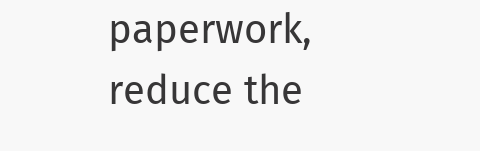paperwork, reduce the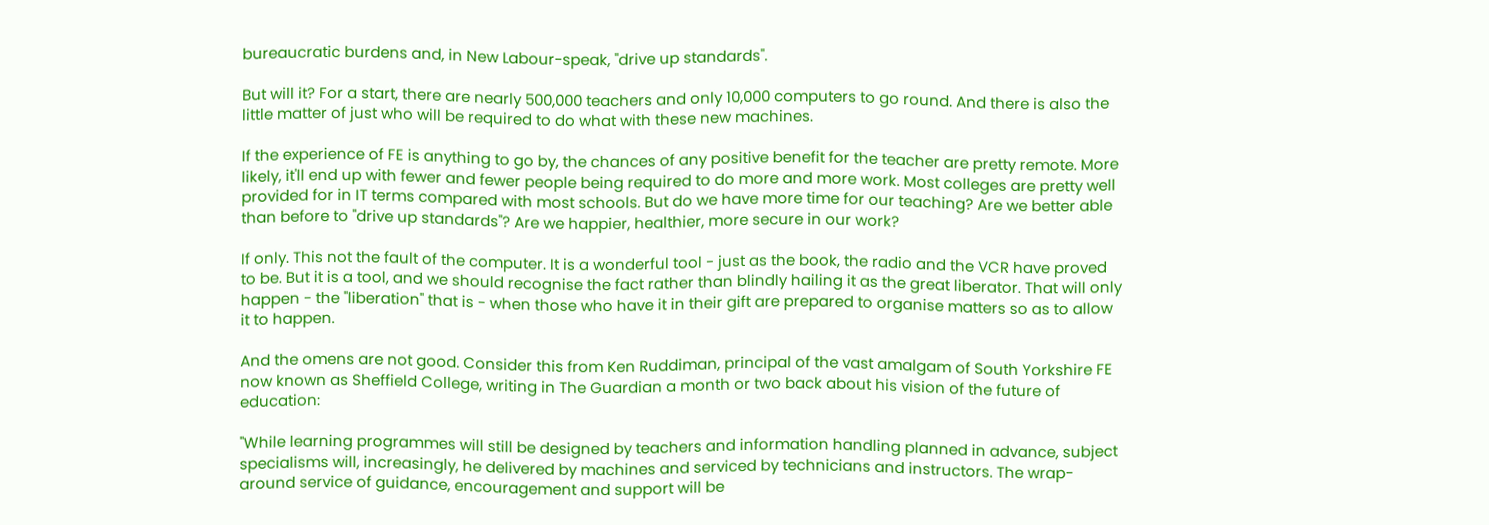bureaucratic burdens and, in New Labour-speak, "drive up standards".

But will it? For a start, there are nearly 500,000 teachers and only 10,000 computers to go round. And there is also the little matter of just who will be required to do what with these new machines.

If the experience of FE is anything to go by, the chances of any positive benefit for the teacher are pretty remote. More likely, it'll end up with fewer and fewer people being required to do more and more work. Most colleges are pretty well provided for in IT terms compared with most schools. But do we have more time for our teaching? Are we better able than before to "drive up standards"? Are we happier, healthier, more secure in our work?

If only. This not the fault of the computer. It is a wonderful tool - just as the book, the radio and the VCR have proved to be. But it is a tool, and we should recognise the fact rather than blindly hailing it as the great liberator. That will only happen - the "liberation" that is - when those who have it in their gift are prepared to organise matters so as to allow it to happen.

And the omens are not good. Consider this from Ken Ruddiman, principal of the vast amalgam of South Yorkshire FE now known as Sheffield College, writing in The Guardian a month or two back about his vision of the future of education:

"While learning programmes will still be designed by teachers and information handling planned in advance, subject specialisms will, increasingly, he delivered by machines and serviced by technicians and instructors. The wrap-around service of guidance, encouragement and support will be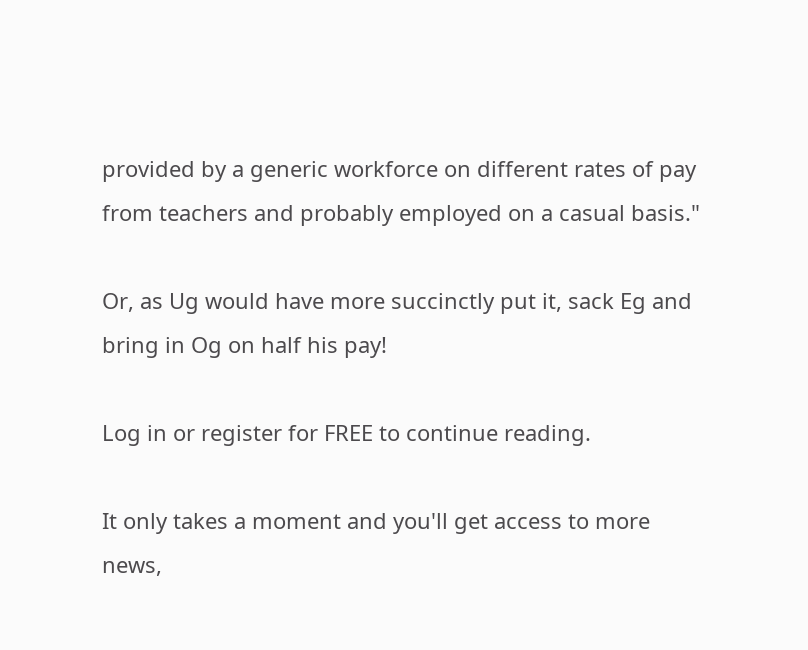provided by a generic workforce on different rates of pay from teachers and probably employed on a casual basis."

Or, as Ug would have more succinctly put it, sack Eg and bring in Og on half his pay!

Log in or register for FREE to continue reading.

It only takes a moment and you'll get access to more news,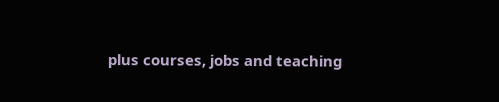plus courses, jobs and teaching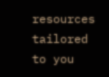resources tailored to you